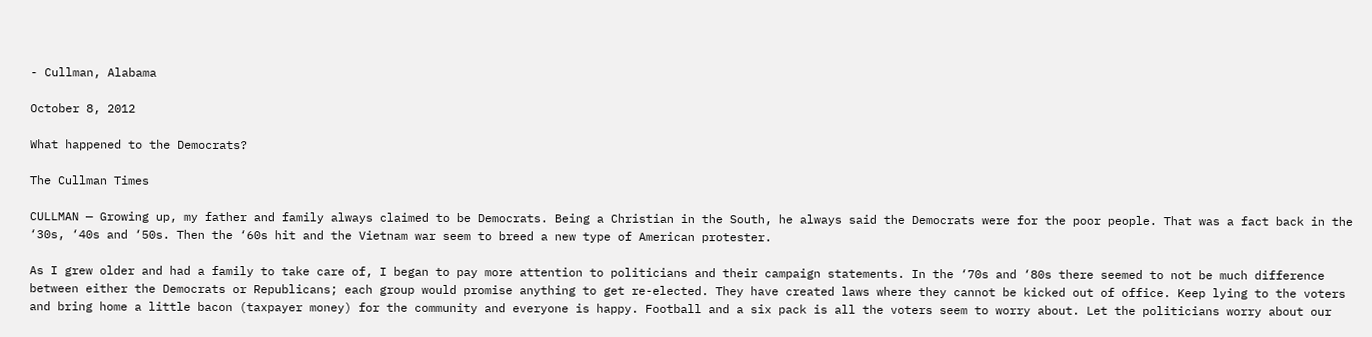- Cullman, Alabama

October 8, 2012

What happened to the Democrats?

The Cullman Times

CULLMAN — Growing up, my father and family always claimed to be Democrats. Being a Christian in the South, he always said the Democrats were for the poor people. That was a fact back in the ‘30s, ‘40s and ‘50s. Then the ‘60s hit and the Vietnam war seem to breed a new type of American protester.

As I grew older and had a family to take care of, I began to pay more attention to politicians and their campaign statements. In the ‘70s and ‘80s there seemed to not be much difference between either the Democrats or Republicans; each group would promise anything to get re-elected. They have created laws where they cannot be kicked out of office. Keep lying to the voters and bring home a little bacon (taxpayer money) for the community and everyone is happy. Football and a six pack is all the voters seem to worry about. Let the politicians worry about our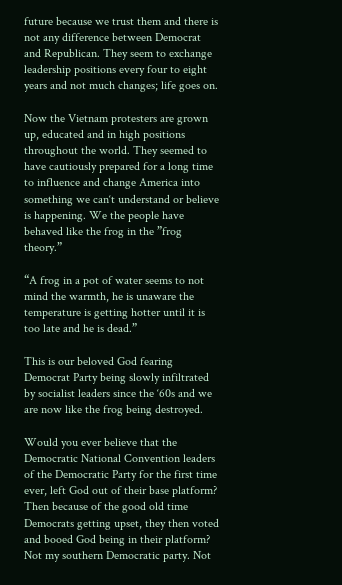future because we trust them and there is not any difference between Democrat and Republican. They seem to exchange leadership positions every four to eight years and not much changes; life goes on.

Now the Vietnam protesters are grown up, educated and in high positions throughout the world. They seemed to have cautiously prepared for a long time to influence and change America into something we can‘t understand or believe is happening. We the people have behaved like the frog in the ”frog theory.”

“A frog in a pot of water seems to not mind the warmth, he is unaware the temperature is getting hotter until it is too late and he is dead.”

This is our beloved God fearing Democrat Party being slowly infiltrated by socialist leaders since the ‘60s and we are now like the frog being destroyed.

Would you ever believe that the Democratic National Convention leaders of the Democratic Party for the first time ever, left God out of their base platform? Then because of the good old time Democrats getting upset, they then voted and booed God being in their platform? Not my southern Democratic party. Not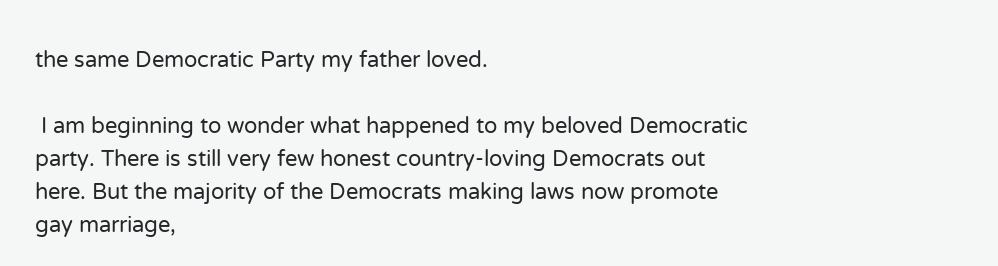the same Democratic Party my father loved.

 I am beginning to wonder what happened to my beloved Democratic party. There is still very few honest country-loving Democrats out here. But the majority of the Democrats making laws now promote gay marriage,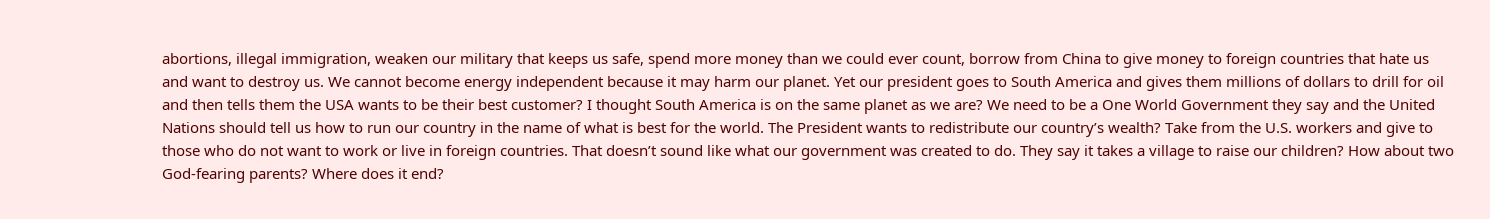abortions, illegal immigration, weaken our military that keeps us safe, spend more money than we could ever count, borrow from China to give money to foreign countries that hate us and want to destroy us. We cannot become energy independent because it may harm our planet. Yet our president goes to South America and gives them millions of dollars to drill for oil and then tells them the USA wants to be their best customer? I thought South America is on the same planet as we are? We need to be a One World Government they say and the United Nations should tell us how to run our country in the name of what is best for the world. The President wants to redistribute our country’s wealth? Take from the U.S. workers and give to those who do not want to work or live in foreign countries. That doesn’t sound like what our government was created to do. They say it takes a village to raise our children? How about two God-fearing parents? Where does it end?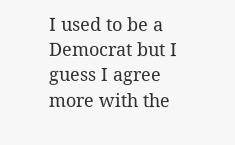I used to be a Democrat but I guess I agree more with the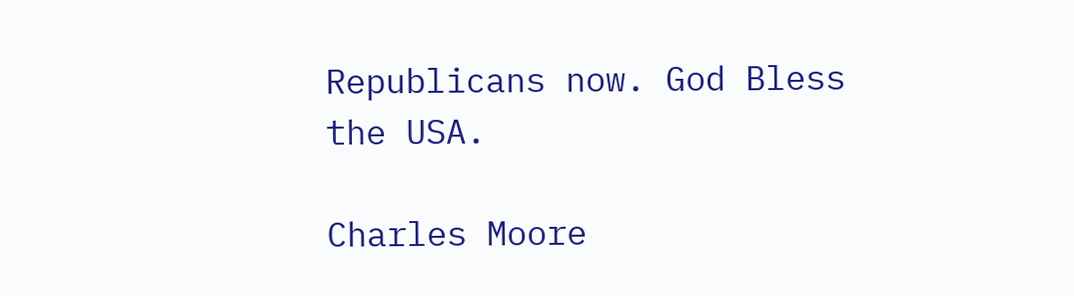Republicans now. God Bless the USA.

Charles Moore